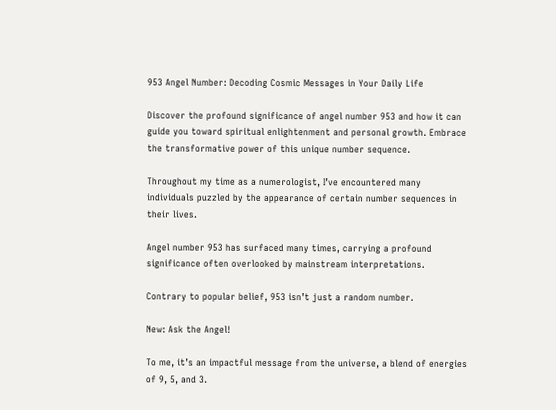953 Angel Number: Decoding Cosmic Messages in Your Daily Life

Discover the profound significance of angel number 953 and how it can guide you toward spiritual enlightenment and personal growth. Embrace the transformative power of this unique number sequence.

Throughout my time as a numerologist, I’ve encountered many individuals puzzled by the appearance of certain number sequences in their lives.

Angel number 953 has surfaced many times, carrying a profound significance often overlooked by mainstream interpretations.

Contrary to popular belief, 953 isn’t just a random number.

New: Ask the Angel!

To me, it’s an impactful message from the universe, a blend of energies of 9, 5, and 3.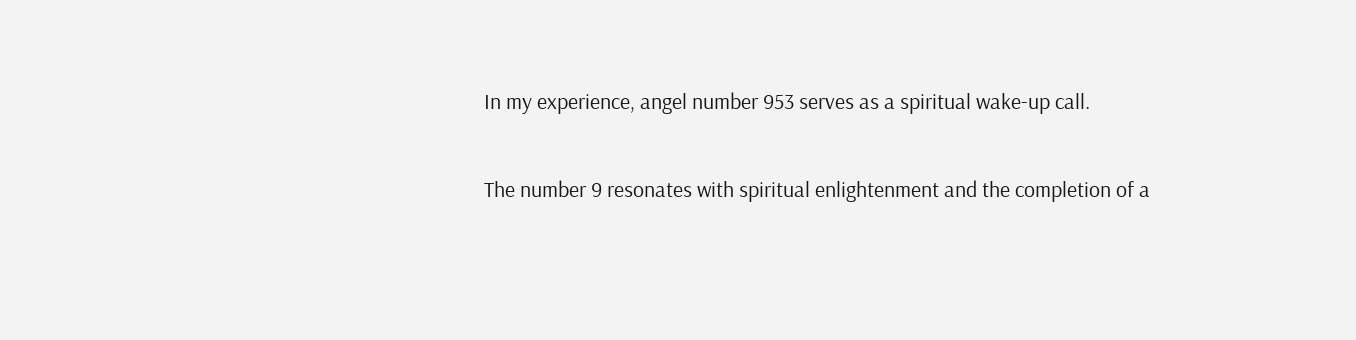In my experience, angel number 953 serves as a spiritual wake-up call.

The number 9 resonates with spiritual enlightenment and the completion of a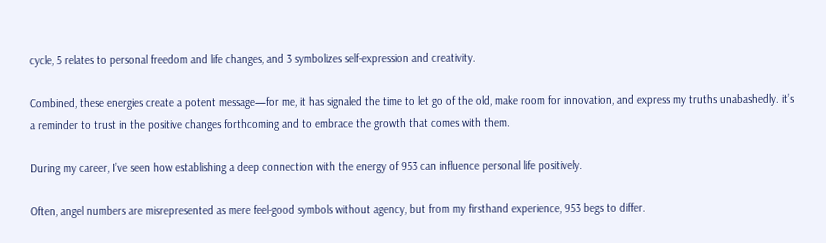cycle, 5 relates to personal freedom and life changes, and 3 symbolizes self-expression and creativity.

Combined, these energies create a potent message—for me, it has signaled the time to let go of the old, make room for innovation, and express my truths unabashedly. it’s a reminder to trust in the positive changes forthcoming and to embrace the growth that comes with them.

During my career, I’ve seen how establishing a deep connection with the energy of 953 can influence personal life positively.

Often, angel numbers are misrepresented as mere feel-good symbols without agency, but from my firsthand experience, 953 begs to differ.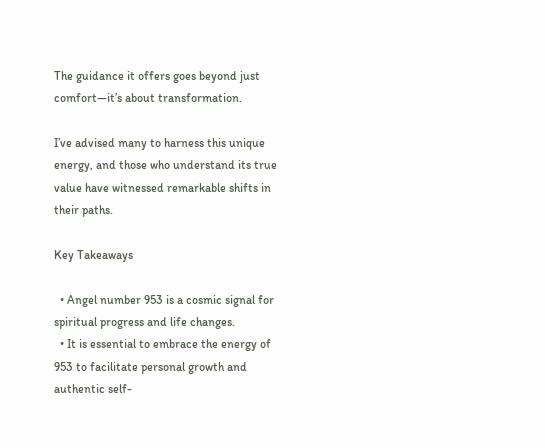The guidance it offers goes beyond just comfort—it’s about transformation.

I’ve advised many to harness this unique energy, and those who understand its true value have witnessed remarkable shifts in their paths.

Key Takeaways

  • Angel number 953 is a cosmic signal for spiritual progress and life changes.
  • It is essential to embrace the energy of 953 to facilitate personal growth and authentic self-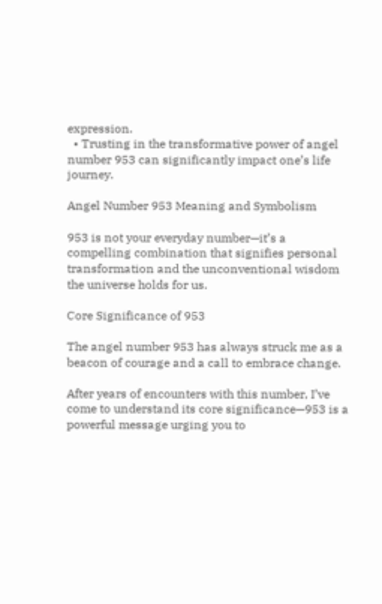expression.
  • Trusting in the transformative power of angel number 953 can significantly impact one’s life journey.

Angel Number 953 Meaning and Symbolism

953 is not your everyday number—it’s a compelling combination that signifies personal transformation and the unconventional wisdom the universe holds for us.

Core Significance of 953

The angel number 953 has always struck me as a beacon of courage and a call to embrace change.

After years of encounters with this number, I’ve come to understand its core significance—953 is a powerful message urging you to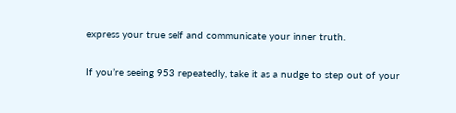express your true self and communicate your inner truth.

If you’re seeing 953 repeatedly, take it as a nudge to step out of your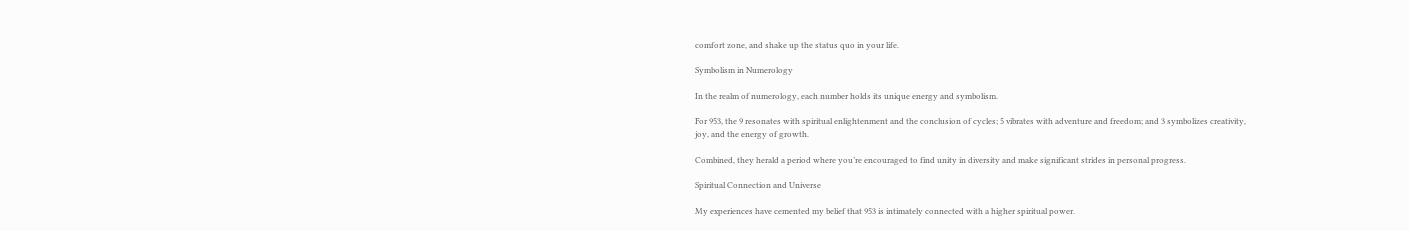comfort zone, and shake up the status quo in your life.

Symbolism in Numerology

In the realm of numerology, each number holds its unique energy and symbolism.

For 953, the 9 resonates with spiritual enlightenment and the conclusion of cycles; 5 vibrates with adventure and freedom; and 3 symbolizes creativity, joy, and the energy of growth.

Combined, they herald a period where you’re encouraged to find unity in diversity and make significant strides in personal progress.

Spiritual Connection and Universe

My experiences have cemented my belief that 953 is intimately connected with a higher spiritual power.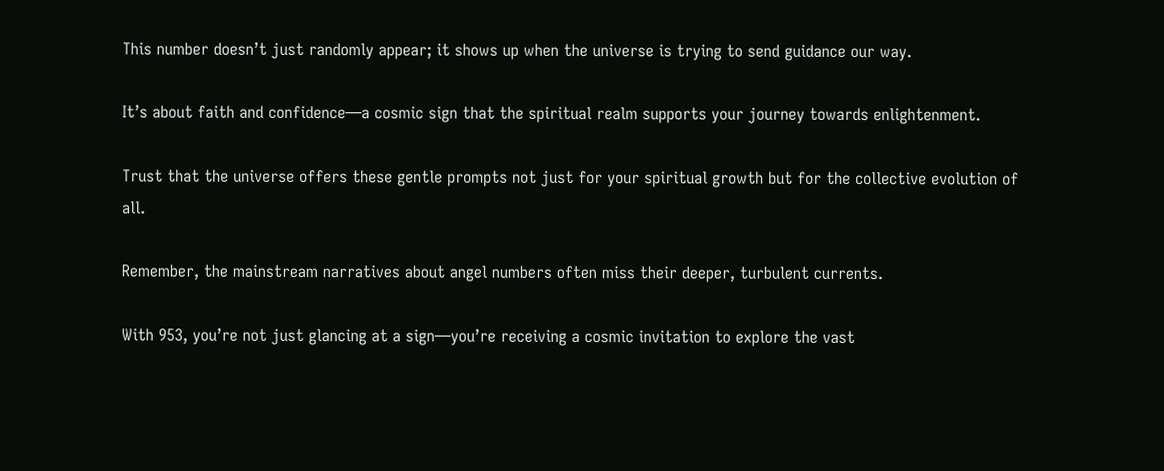This number doesn’t just randomly appear; it shows up when the universe is trying to send guidance our way.

It’s about faith and confidence—a cosmic sign that the spiritual realm supports your journey towards enlightenment.

Trust that the universe offers these gentle prompts not just for your spiritual growth but for the collective evolution of all.

Remember, the mainstream narratives about angel numbers often miss their deeper, turbulent currents.

With 953, you’re not just glancing at a sign—you’re receiving a cosmic invitation to explore the vast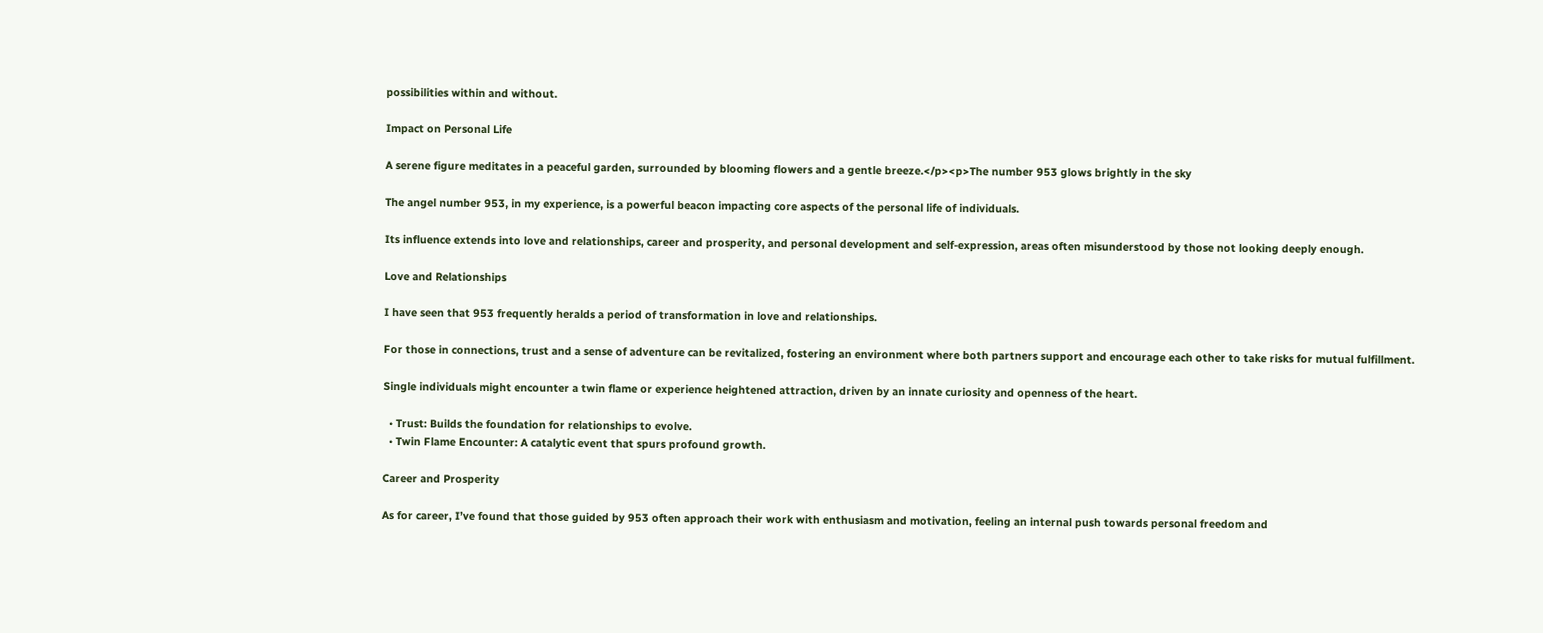possibilities within and without.

Impact on Personal Life

A serene figure meditates in a peaceful garden, surrounded by blooming flowers and a gentle breeze.</p><p>The number 953 glows brightly in the sky

The angel number 953, in my experience, is a powerful beacon impacting core aspects of the personal life of individuals.

Its influence extends into love and relationships, career and prosperity, and personal development and self-expression, areas often misunderstood by those not looking deeply enough.

Love and Relationships

I have seen that 953 frequently heralds a period of transformation in love and relationships.

For those in connections, trust and a sense of adventure can be revitalized, fostering an environment where both partners support and encourage each other to take risks for mutual fulfillment.

Single individuals might encounter a twin flame or experience heightened attraction, driven by an innate curiosity and openness of the heart.

  • Trust: Builds the foundation for relationships to evolve.
  • Twin Flame Encounter: A catalytic event that spurs profound growth.

Career and Prosperity

As for career, I’ve found that those guided by 953 often approach their work with enthusiasm and motivation, feeling an internal push towards personal freedom and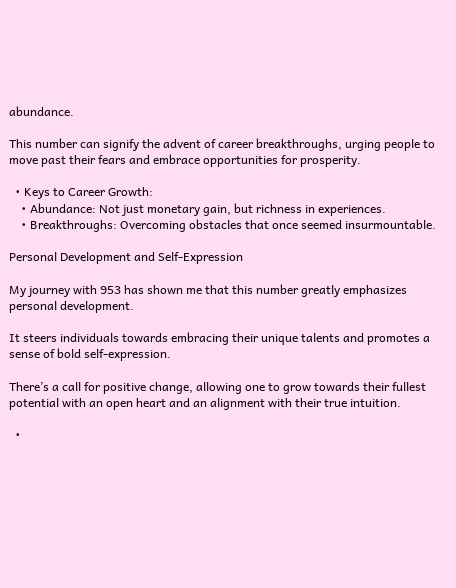abundance.

This number can signify the advent of career breakthroughs, urging people to move past their fears and embrace opportunities for prosperity.

  • Keys to Career Growth:
    • Abundance: Not just monetary gain, but richness in experiences.
    • Breakthroughs: Overcoming obstacles that once seemed insurmountable.

Personal Development and Self-Expression

My journey with 953 has shown me that this number greatly emphasizes personal development.

It steers individuals towards embracing their unique talents and promotes a sense of bold self-expression.

There’s a call for positive change, allowing one to grow towards their fullest potential with an open heart and an alignment with their true intuition.

  •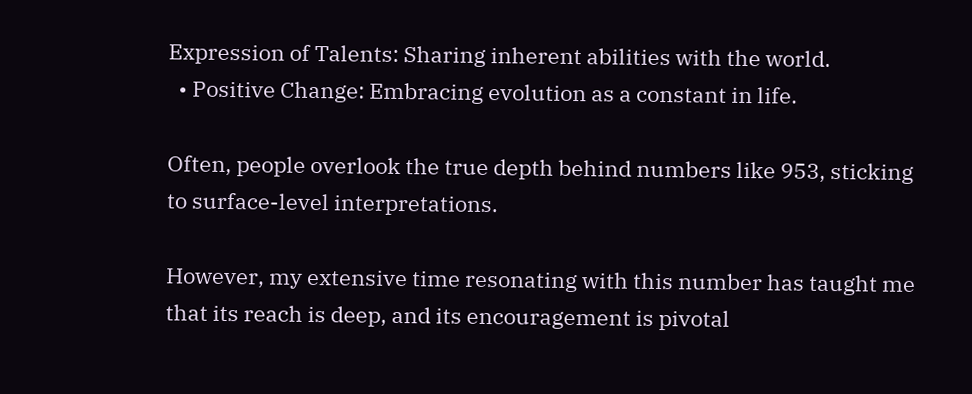Expression of Talents: Sharing inherent abilities with the world.
  • Positive Change: Embracing evolution as a constant in life.

Often, people overlook the true depth behind numbers like 953, sticking to surface-level interpretations.

However, my extensive time resonating with this number has taught me that its reach is deep, and its encouragement is pivotal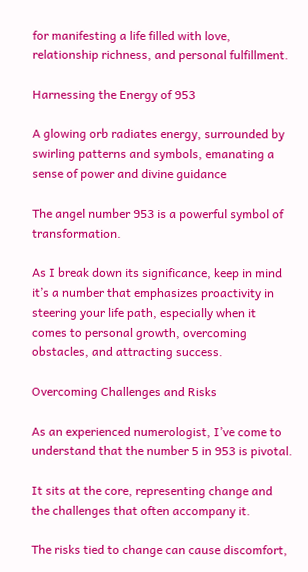for manifesting a life filled with love, relationship richness, and personal fulfillment.

Harnessing the Energy of 953

A glowing orb radiates energy, surrounded by swirling patterns and symbols, emanating a sense of power and divine guidance

The angel number 953 is a powerful symbol of transformation.

As I break down its significance, keep in mind it’s a number that emphasizes proactivity in steering your life path, especially when it comes to personal growth, overcoming obstacles, and attracting success.

Overcoming Challenges and Risks

As an experienced numerologist, I’ve come to understand that the number 5 in 953 is pivotal.

It sits at the core, representing change and the challenges that often accompany it.

The risks tied to change can cause discomfort,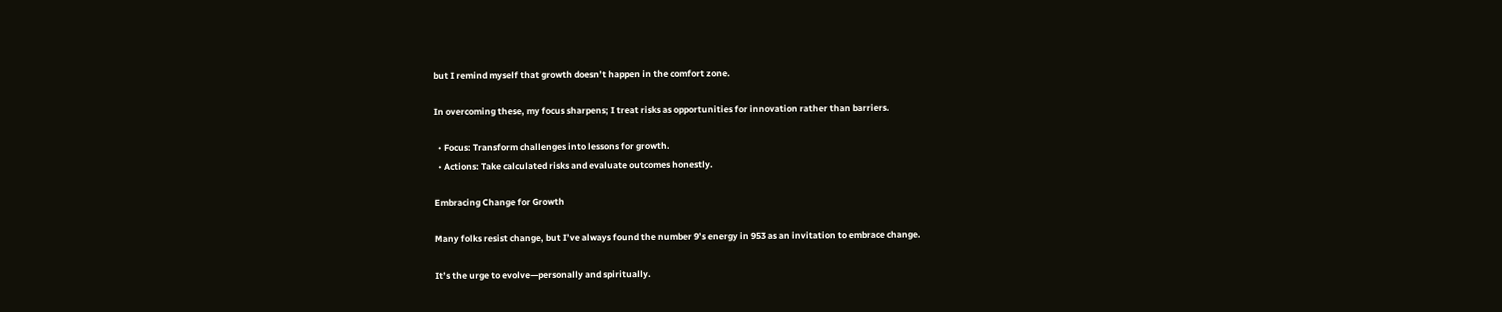but I remind myself that growth doesn’t happen in the comfort zone.

In overcoming these, my focus sharpens; I treat risks as opportunities for innovation rather than barriers.

  • Focus: Transform challenges into lessons for growth.
  • Actions: Take calculated risks and evaluate outcomes honestly.

Embracing Change for Growth

Many folks resist change, but I’ve always found the number 9’s energy in 953 as an invitation to embrace change.

It’s the urge to evolve—personally and spiritually.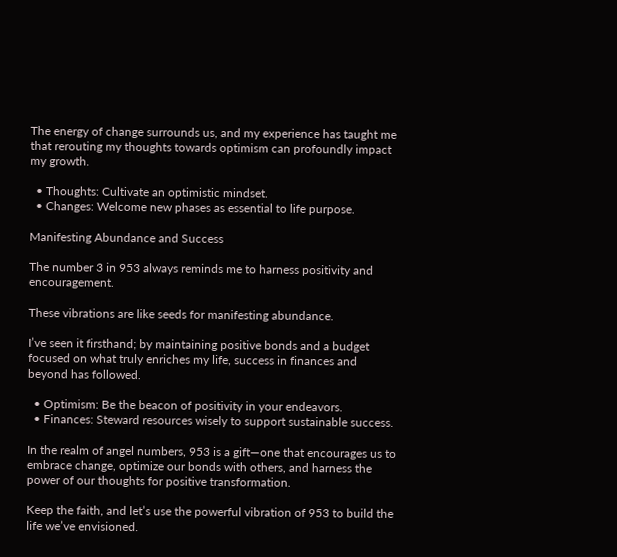The energy of change surrounds us, and my experience has taught me that rerouting my thoughts towards optimism can profoundly impact my growth.

  • Thoughts: Cultivate an optimistic mindset.
  • Changes: Welcome new phases as essential to life purpose.

Manifesting Abundance and Success

The number 3 in 953 always reminds me to harness positivity and encouragement.

These vibrations are like seeds for manifesting abundance.

I’ve seen it firsthand; by maintaining positive bonds and a budget focused on what truly enriches my life, success in finances and beyond has followed.

  • Optimism: Be the beacon of positivity in your endeavors.
  • Finances: Steward resources wisely to support sustainable success.

In the realm of angel numbers, 953 is a gift—one that encourages us to embrace change, optimize our bonds with others, and harness the power of our thoughts for positive transformation.

Keep the faith, and let’s use the powerful vibration of 953 to build the life we’ve envisioned.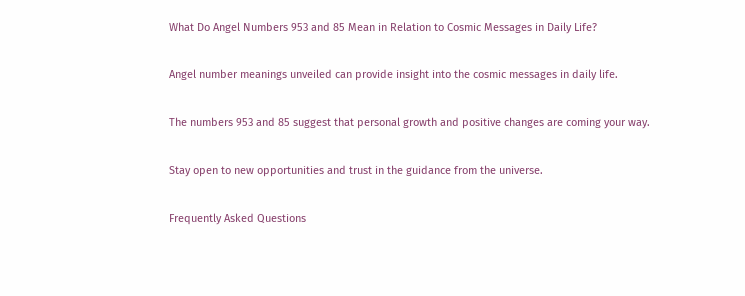What Do Angel Numbers 953 and 85 Mean in Relation to Cosmic Messages in Daily Life?

Angel number meanings unveiled can provide insight into the cosmic messages in daily life.

The numbers 953 and 85 suggest that personal growth and positive changes are coming your way.

Stay open to new opportunities and trust in the guidance from the universe.

Frequently Asked Questions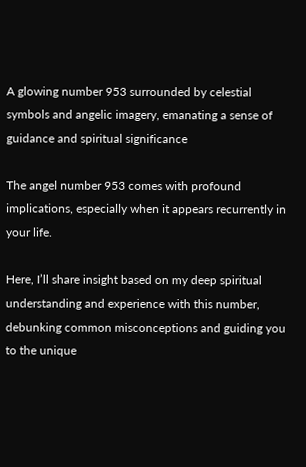A glowing number 953 surrounded by celestial symbols and angelic imagery, emanating a sense of guidance and spiritual significance

The angel number 953 comes with profound implications, especially when it appears recurrently in your life.

Here, I’ll share insight based on my deep spiritual understanding and experience with this number, debunking common misconceptions and guiding you to the unique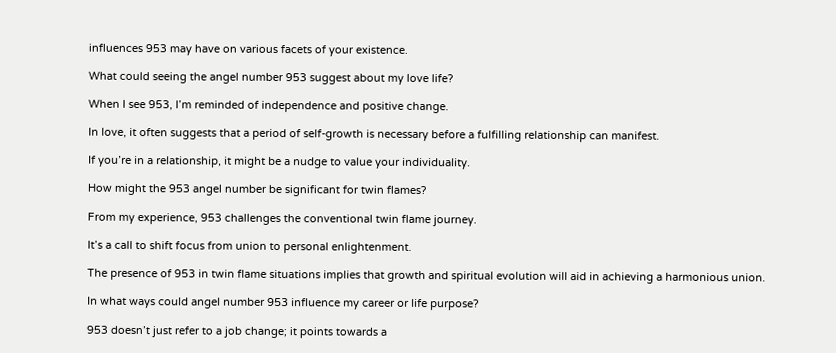influences 953 may have on various facets of your existence.

What could seeing the angel number 953 suggest about my love life?

When I see 953, I’m reminded of independence and positive change.

In love, it often suggests that a period of self-growth is necessary before a fulfilling relationship can manifest.

If you’re in a relationship, it might be a nudge to value your individuality.

How might the 953 angel number be significant for twin flames?

From my experience, 953 challenges the conventional twin flame journey.

It’s a call to shift focus from union to personal enlightenment.

The presence of 953 in twin flame situations implies that growth and spiritual evolution will aid in achieving a harmonious union.

In what ways could angel number 953 influence my career or life purpose?

953 doesn’t just refer to a job change; it points towards a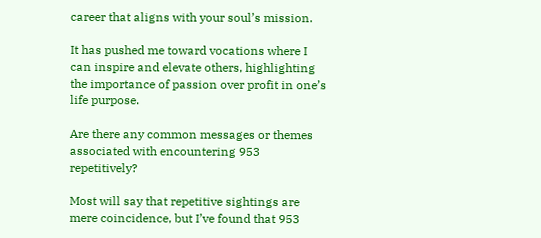career that aligns with your soul’s mission.

It has pushed me toward vocations where I can inspire and elevate others, highlighting the importance of passion over profit in one’s life purpose.

Are there any common messages or themes associated with encountering 953 repetitively?

Most will say that repetitive sightings are mere coincidence, but I’ve found that 953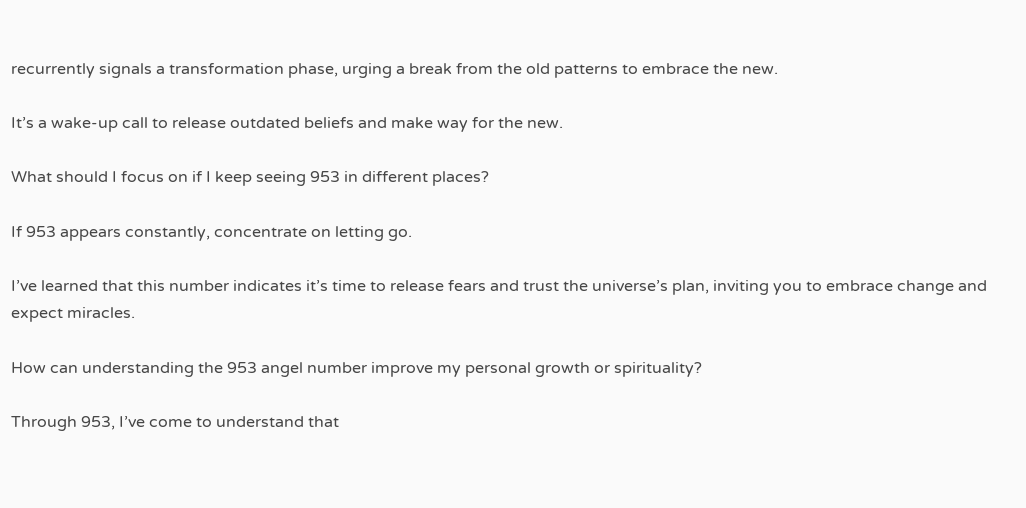recurrently signals a transformation phase, urging a break from the old patterns to embrace the new.

It’s a wake-up call to release outdated beliefs and make way for the new.

What should I focus on if I keep seeing 953 in different places?

If 953 appears constantly, concentrate on letting go.

I’ve learned that this number indicates it’s time to release fears and trust the universe’s plan, inviting you to embrace change and expect miracles.

How can understanding the 953 angel number improve my personal growth or spirituality?

Through 953, I’ve come to understand that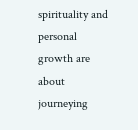spirituality and personal growth are about journeying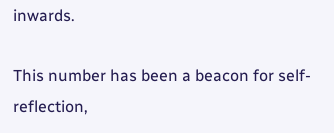inwards.

This number has been a beacon for self-reflection,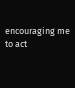encouraging me to act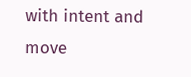with intent and move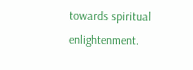towards spiritual enlightenment.